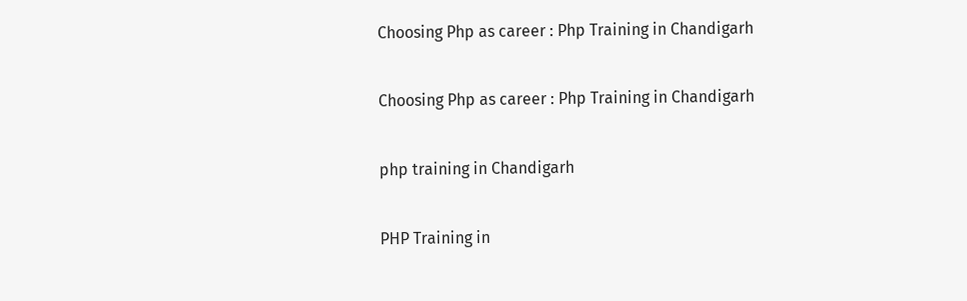Choosing Php as career : Php Training in Chandigarh

Choosing Php as career : Php Training in Chandigarh

php training in Chandigarh

PHP Training in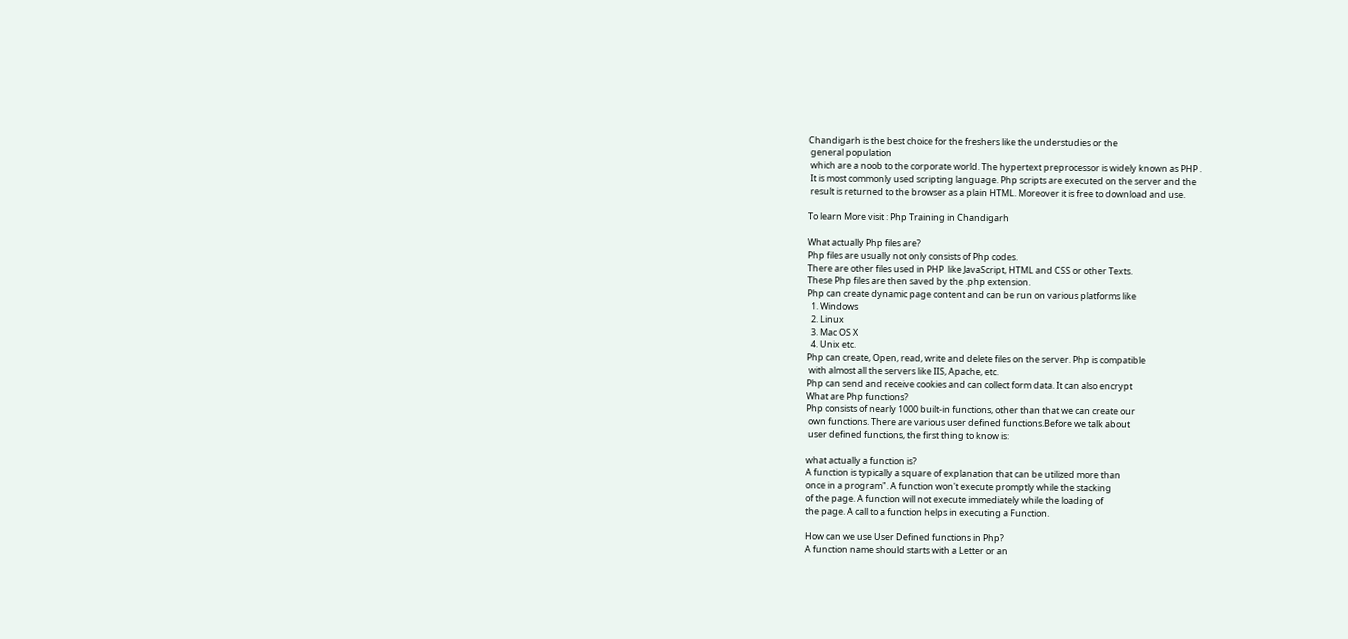Chandigarh is the best choice for the freshers like the understudies or the
 general population
 which are a noob to the corporate world. The hypertext preprocessor is widely known as PHP .
 It is most commonly used scripting language. Php scripts are executed on the server and the
 result is returned to the browser as a plain HTML. Moreover it is free to download and use.

To learn More visit : Php Training in Chandigarh

What actually Php files are?
Php files are usually not only consists of Php codes.
There are other files used in PHP  like JavaScript, HTML and CSS or other Texts.
These Php files are then saved by the .php extension.
Php can create dynamic page content and can be run on various platforms like
  1. Windows
  2. Linux
  3. Mac OS X
  4. Unix etc.
Php can create, Open, read, write and delete files on the server. Php is compatible
 with almost all the servers like IIS, Apache, etc.
Php can send and receive cookies and can collect form data. It can also encrypt
What are Php functions?
Php consists of nearly 1000 built-in functions, other than that we can create our
 own functions. There are various user defined functions.Before we talk about
 user defined functions, the first thing to know is:

what actually a function is?
A function is typically a square of explanation that can be utilized more than
once in a program". A function won't execute promptly while the stacking
of the page. A function will not execute immediately while the loading of
the page. A call to a function helps in executing a Function.

How can we use User Defined functions in Php?
A function name should starts with a Letter or an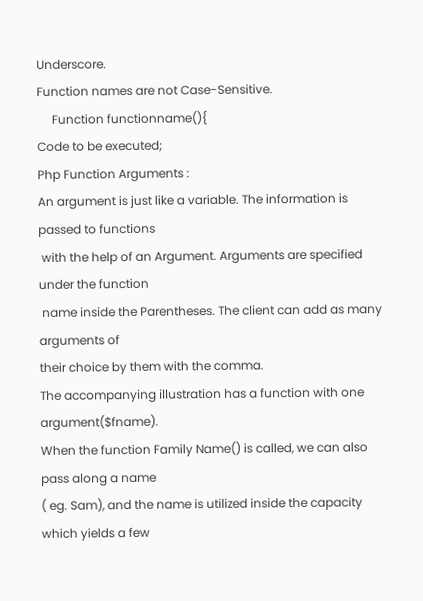Underscore.
Function names are not Case-Sensitive.
     Function functionname(){
Code to be executed;
Php Function Arguments :
An argument is just like a variable. The information is passed to functions
 with the help of an Argument. Arguments are specified under the function
 name inside the Parentheses. The client can add as many arguments of
their choice by them with the comma.
The accompanying illustration has a function with one argument($fname).
When the function Family Name() is called, we can also pass along a name
( eg. Sam), and the name is utilized inside the capacity which yields a few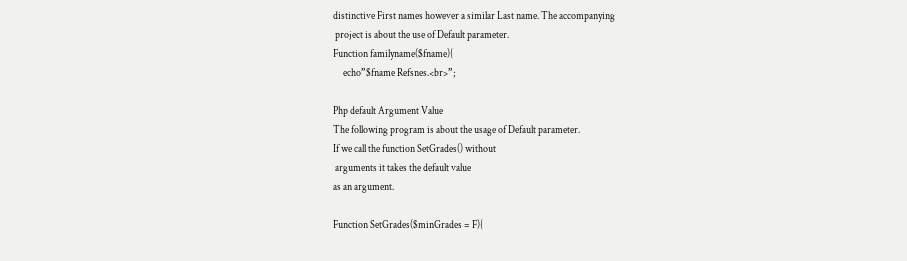distinctive First names however a similar Last name. The accompanying
 project is about the use of Default parameter.
Function familyname($fname){
     echo”$fname Refsnes.<br>”;

Php default Argument Value
The following program is about the usage of Default parameter.
If we call the function SetGrades() without
 arguments it takes the default value
as an argument.

Function SetGrades($minGrades = F){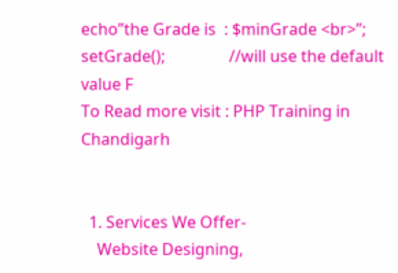echo”the Grade is  : $minGrade <br>”;
setGrade();                //will use the default value F
To Read more visit : PHP Training in Chandigarh


  1. Services We Offer-
    Website Designing,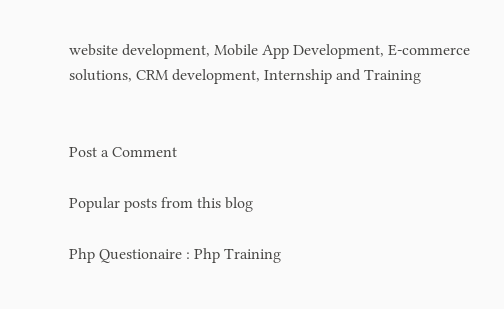website development, Mobile App Development, E-commerce solutions, CRM development, Internship and Training


Post a Comment

Popular posts from this blog

Php Questionaire : Php Training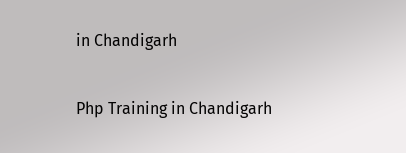in Chandigarh

Php Training in Chandigarh